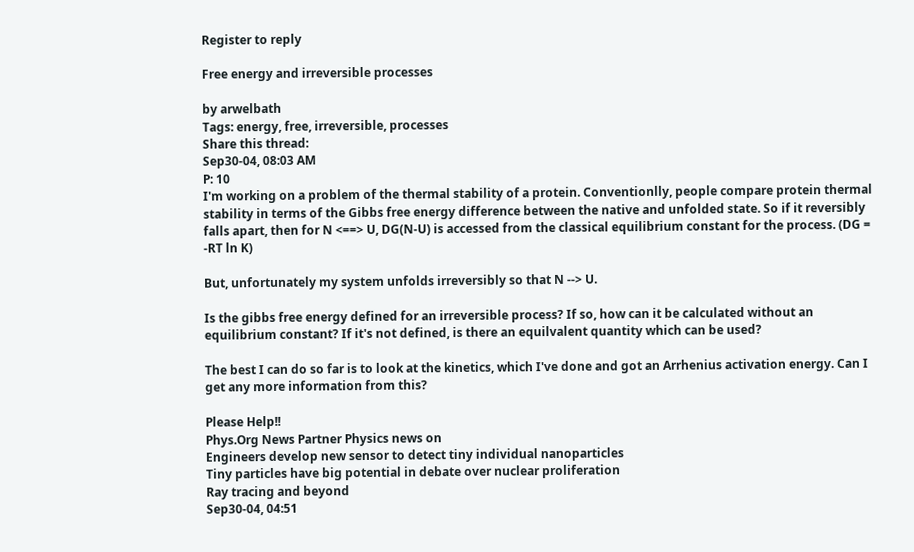Register to reply

Free energy and irreversible processes

by arwelbath
Tags: energy, free, irreversible, processes
Share this thread:
Sep30-04, 08:03 AM
P: 10
I'm working on a problem of the thermal stability of a protein. Conventionlly, people compare protein thermal stability in terms of the Gibbs free energy difference between the native and unfolded state. So if it reversibly falls apart, then for N <==> U, DG(N-U) is accessed from the classical equilibrium constant for the process. (DG = -RT ln K)

But, unfortunately my system unfolds irreversibly so that N --> U.

Is the gibbs free energy defined for an irreversible process? If so, how can it be calculated without an equilibrium constant? If it's not defined, is there an equilvalent quantity which can be used?

The best I can do so far is to look at the kinetics, which I've done and got an Arrhenius activation energy. Can I get any more information from this?

Please Help!!
Phys.Org News Partner Physics news on
Engineers develop new sensor to detect tiny individual nanoparticles
Tiny particles have big potential in debate over nuclear proliferation
Ray tracing and beyond
Sep30-04, 04:51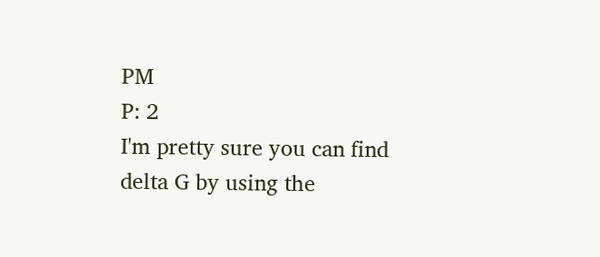PM
P: 2
I'm pretty sure you can find delta G by using the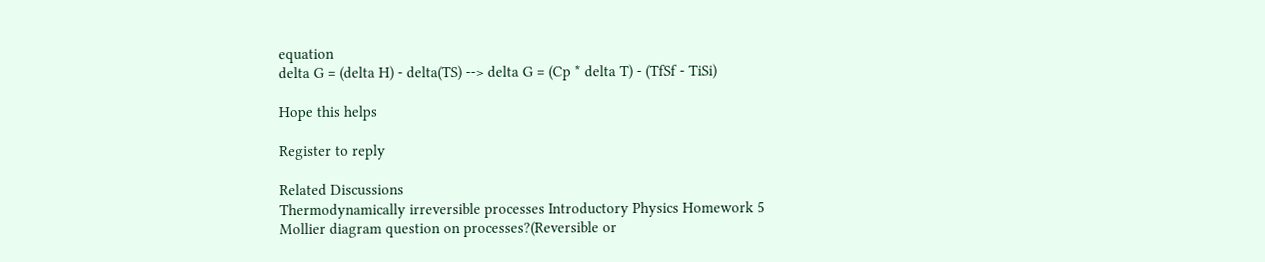equation
delta G = (delta H) - delta(TS) --> delta G = (Cp * delta T) - (TfSf - TiSi)

Hope this helps

Register to reply

Related Discussions
Thermodynamically irreversible processes Introductory Physics Homework 5
Mollier diagram question on processes?(Reversible or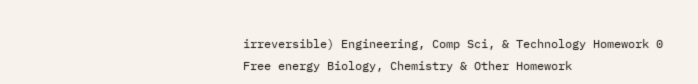irreversible) Engineering, Comp Sci, & Technology Homework 0
Free energy Biology, Chemistry & Other Homework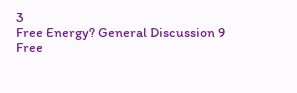3
Free Energy? General Discussion 9
Free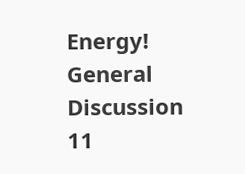Energy! General Discussion 11